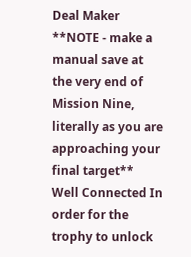Deal Maker **NOTE - make a manual save at the very end of Mission Nine, literally as you are approaching your final target** Well Connected In order for the trophy to unlock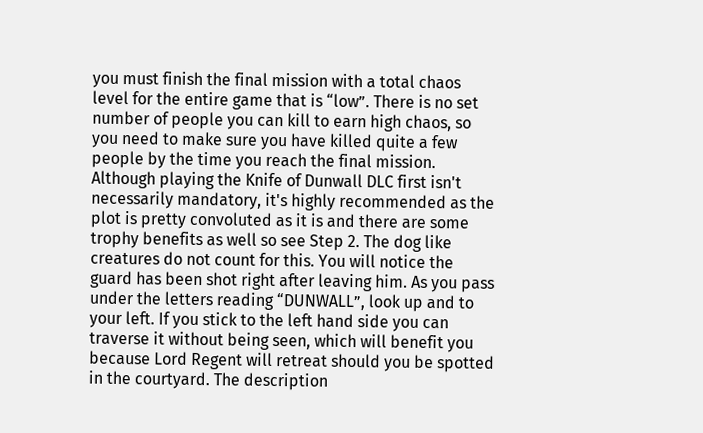you must finish the final mission with a total chaos level for the entire game that is “low”. There is no set number of people you can kill to earn high chaos, so you need to make sure you have killed quite a few people by the time you reach the final mission. Although playing the Knife of Dunwall DLC first isn't necessarily mandatory, it's highly recommended as the plot is pretty convoluted as it is and there are some trophy benefits as well so see Step 2. The dog like creatures do not count for this. You will notice the guard has been shot right after leaving him. As you pass under the letters reading “DUNWALL”, look up and to your left. If you stick to the left hand side you can traverse it without being seen, which will benefit you because Lord Regent will retreat should you be spotted in the courtyard. The description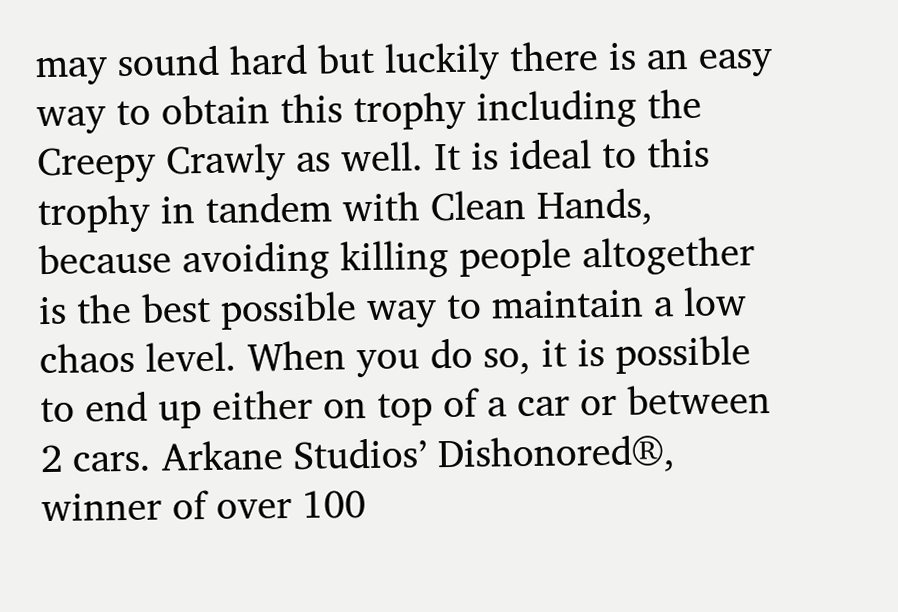may sound hard but luckily there is an easy way to obtain this trophy including the  Creepy Crawly as well. It is ideal to this trophy in tandem with Clean Hands, because avoiding killing people altogether is the best possible way to maintain a low chaos level. When you do so, it is possible to end up either on top of a car or between 2 cars. Arkane Studios’ Dishonored®, winner of over 100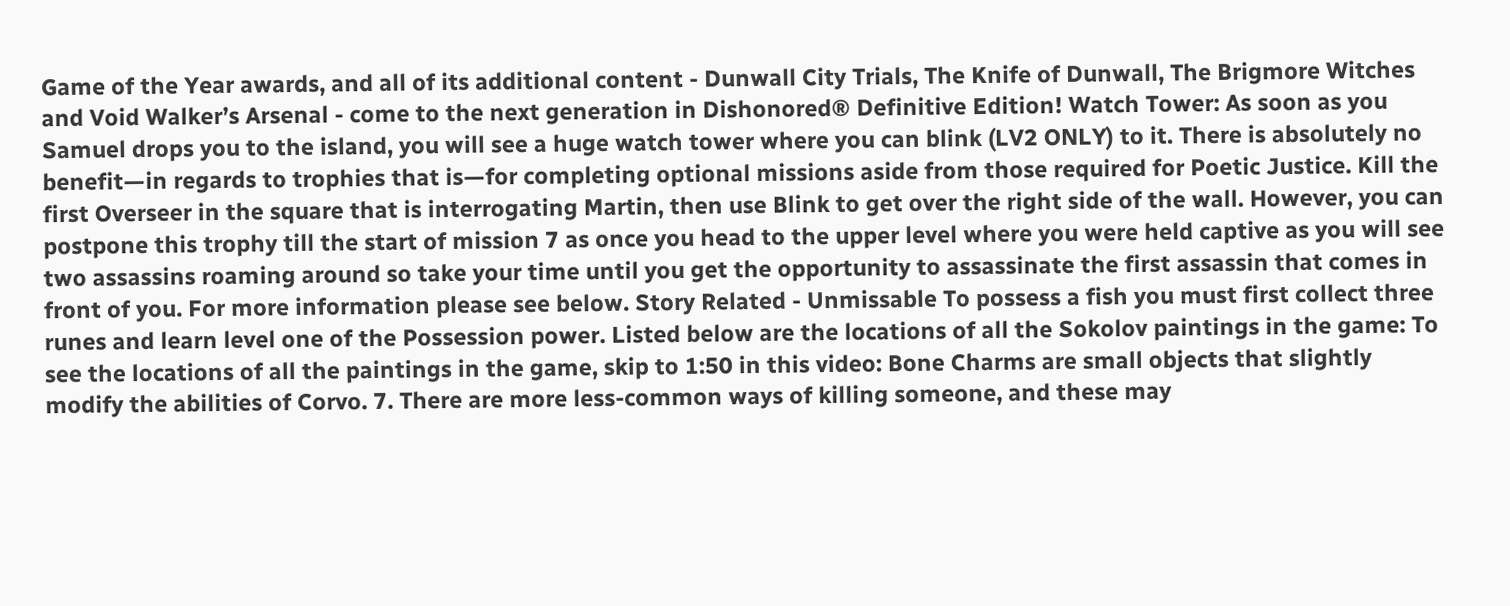Game of the Year awards, and all of its additional content - Dunwall City Trials, The Knife of Dunwall, The Brigmore Witches and Void Walker’s Arsenal - come to the next generation in Dishonored® Definitive Edition! Watch Tower: As soon as you Samuel drops you to the island, you will see a huge watch tower where you can blink (LV2 ONLY) to it. There is absolutely no benefit—in regards to trophies that is—for completing optional missions aside from those required for Poetic Justice. Kill the first Overseer in the square that is interrogating Martin, then use Blink to get over the right side of the wall. However, you can postpone this trophy till the start of mission 7 as once you head to the upper level where you were held captive as you will see two assassins roaming around so take your time until you get the opportunity to assassinate the first assassin that comes in front of you. For more information please see below. Story Related - Unmissable To possess a fish you must first collect three runes and learn level one of the Possession power. Listed below are the locations of all the Sokolov paintings in the game: To see the locations of all the paintings in the game, skip to 1:50 in this video: Bone Charms are small objects that slightly modify the abilities of Corvo. 7. There are more less-common ways of killing someone, and these may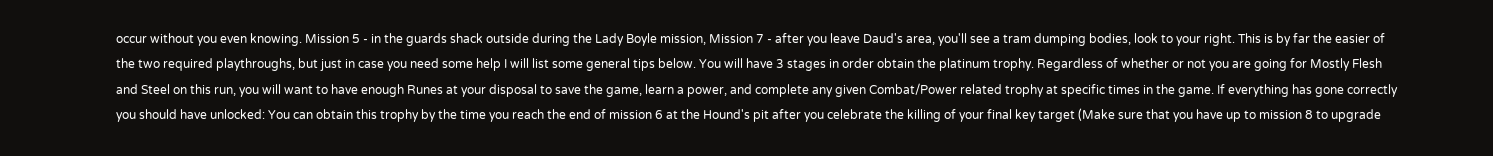occur without you even knowing. Mission 5 - in the guards shack outside during the Lady Boyle mission, Mission 7 - after you leave Daud's area, you'll see a tram dumping bodies, look to your right. This is by far the easier of the two required playthroughs, but just in case you need some help I will list some general tips below. You will have 3 stages in order obtain the platinum trophy. Regardless of whether or not you are going for Mostly Flesh and Steel on this run, you will want to have enough Runes at your disposal to save the game, learn a power, and complete any given Combat/Power related trophy at specific times in the game. If everything has gone correctly you should have unlocked: You can obtain this trophy by the time you reach the end of mission 6 at the Hound's pit after you celebrate the killing of your final key target (Make sure that you have up to mission 8 to upgrade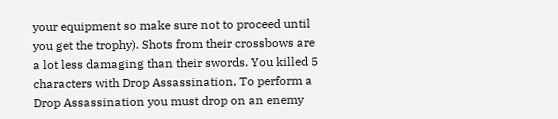your equipment so make sure not to proceed until you get the trophy). Shots from their crossbows are a lot less damaging than their swords. You killed 5 characters with Drop Assassination, To perform a Drop Assassination you must drop on an enemy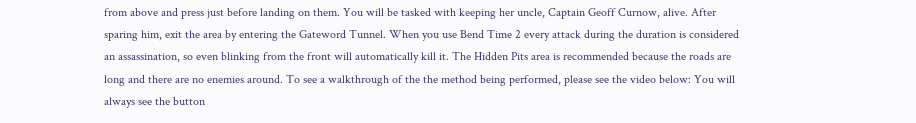from above and press just before landing on them. You will be tasked with keeping her uncle, Captain Geoff Curnow, alive. After sparing him, exit the area by entering the Gateword Tunnel. When you use Bend Time 2 every attack during the duration is considered an assassination, so even blinking from the front will automatically kill it. The Hidden Pits area is recommended because the roads are long and there are no enemies around. To see a walkthrough of the the method being performed, please see the video below: You will always see the button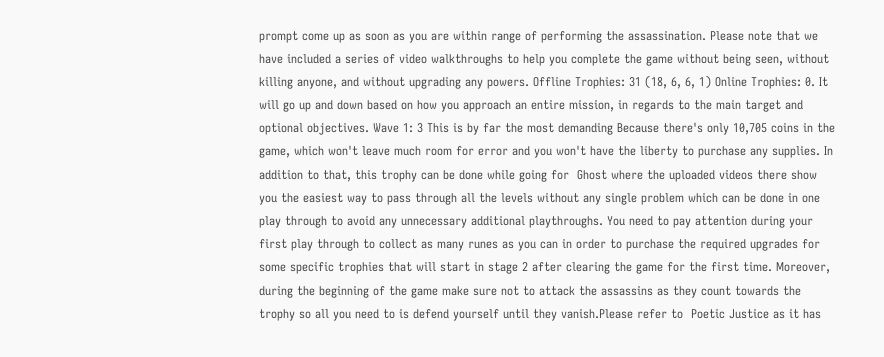prompt come up as soon as you are within range of performing the assassination. Please note that we have included a series of video walkthroughs to help you complete the game without being seen, without killing anyone, and without upgrading any powers. Offline Trophies: 31 (18, 6, 6, 1) Online Trophies: 0. It will go up and down based on how you approach an entire mission, in regards to the main target and optional objectives. Wave 1: 3 This is by far the most demanding Because there's only 10,705 coins in the game, which won't leave much room for error and you won't have the liberty to purchase any supplies. In addition to that, this trophy can be done while going for  Ghost where the uploaded videos there show you the easiest way to pass through all the levels without any single problem which can be done in one play through to avoid any unnecessary additional playthroughs. You need to pay attention during your first play through to collect as many runes as you can in order to purchase the required upgrades for some specific trophies that will start in stage 2 after clearing the game for the first time. Moreover, during the beginning of the game make sure not to attack the assassins as they count towards the trophy so all you need to is defend yourself until they vanish.Please refer to  Poetic Justice as it has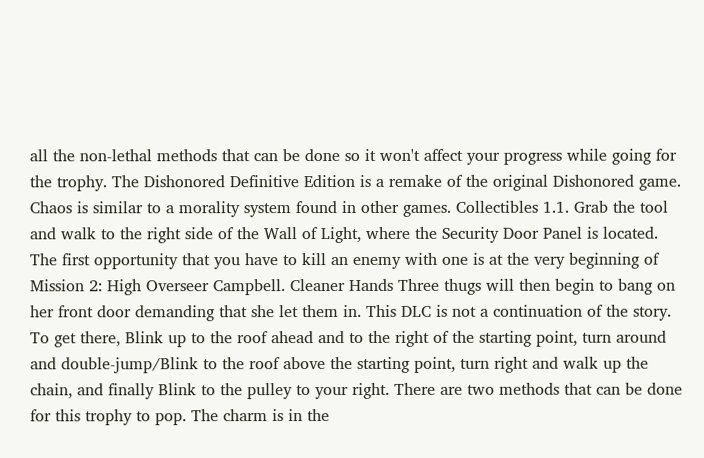all the non-lethal methods that can be done so it won't affect your progress while going for the trophy. The Dishonored Definitive Edition is a remake of the original Dishonored game. Chaos is similar to a morality system found in other games. Collectibles 1.1. Grab the tool and walk to the right side of the Wall of Light, where the Security Door Panel is located. The first opportunity that you have to kill an enemy with one is at the very beginning of Mission 2: High Overseer Campbell. Cleaner Hands Three thugs will then begin to bang on her front door demanding that she let them in. This DLC is not a continuation of the story. To get there, Blink up to the roof ahead and to the right of the starting point, turn around and double-jump/Blink to the roof above the starting point, turn right and walk up the chain, and finally Blink to the pulley to your right. There are two methods that can be done for this trophy to pop. The charm is in the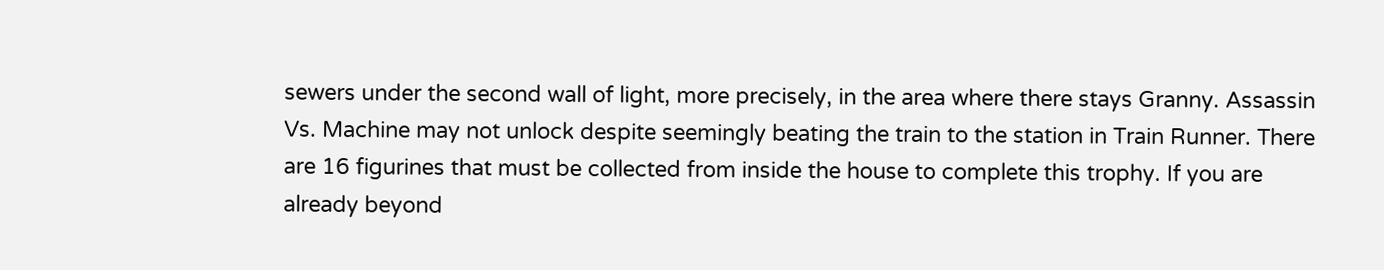sewers under the second wall of light, more precisely, in the area where there stays Granny. Assassin Vs. Machine may not unlock despite seemingly beating the train to the station in Train Runner. There are 16 figurines that must be collected from inside the house to complete this trophy. If you are already beyond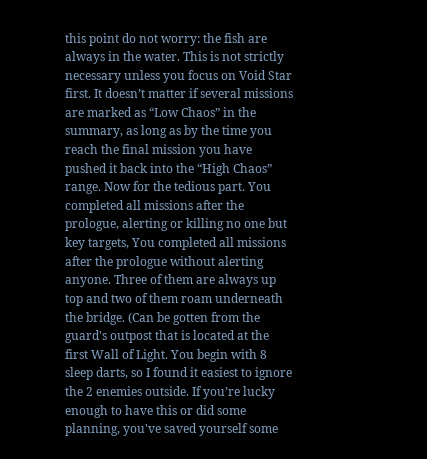this point do not worry: the fish are always in the water. This is not strictly necessary unless you focus on Void Star first. It doesn’t matter if several missions are marked as “Low Chaos” in the summary, as long as by the time you reach the final mission you have pushed it back into the “High Chaos” range. Now for the tedious part. You completed all missions after the prologue, alerting or killing no one but key targets, You completed all missions after the prologue without alerting anyone. Three of them are always up top and two of them roam underneath the bridge. (Can be gotten from the guard's outpost that is located at the first Wall of Light. You begin with 8 sleep darts, so I found it easiest to ignore the 2 enemies outside. If you’re lucky enough to have this or did some planning, you've saved yourself some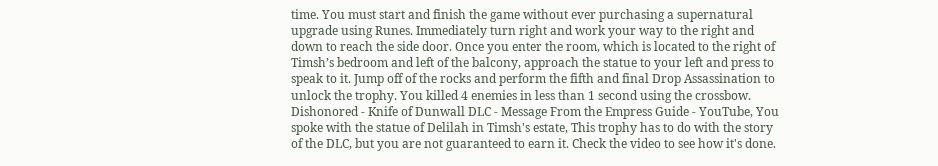time. You must start and finish the game without ever purchasing a supernatural upgrade using Runes. Immediately turn right and work your way to the right and down to reach the side door. Once you enter the room, which is located to the right of Timsh’s bedroom and left of the balcony, approach the statue to your left and press to speak to it. Jump off of the rocks and perform the fifth and final Drop Assassination to unlock the trophy. You killed 4 enemies in less than 1 second using the crossbow. Dishonored - Knife of Dunwall DLC - Message From the Empress Guide - YouTube, You spoke with the statue of Delilah in Timsh's estate, This trophy has to do with the story of the DLC, but you are not guaranteed to earn it. Check the video to see how it's done.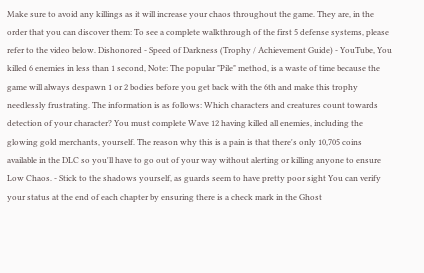Make sure to avoid any killings as it will increase your chaos throughout the game. They are, in the order that you can discover them: To see a complete walkthrough of the first 5 defense systems, please refer to the video below. Dishonored - Speed of Darkness (Trophy / Achievement Guide) - YouTube, You killed 6 enemies in less than 1 second, Note: The popular "Pile" method, is a waste of time because the game will always despawn 1 or 2 bodies before you get back with the 6th and make this trophy needlessly frustrating. The information is as follows: Which characters and creatures count towards detection of your character? You must complete Wave 12 having killed all enemies, including the glowing gold merchants, yourself. The reason why this is a pain is that there's only 10,705 coins available in the DLC so you'll have to go out of your way without alerting or killing anyone to ensure Low Chaos. - Stick to the shadows yourself, as guards seem to have pretty poor sight You can verify your status at the end of each chapter by ensuring there is a check mark in the Ghost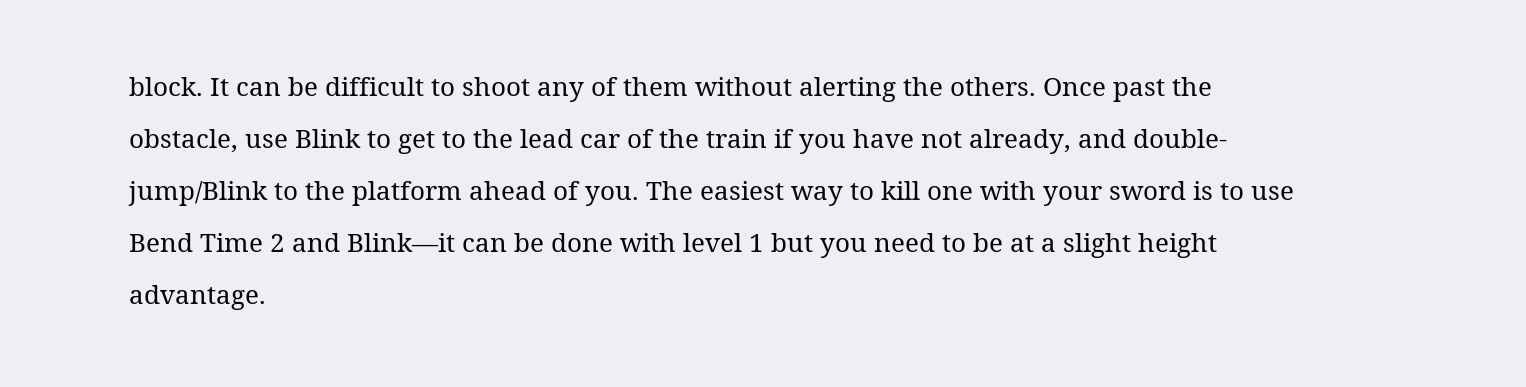block. It can be difficult to shoot any of them without alerting the others. Once past the obstacle, use Blink to get to the lead car of the train if you have not already, and double-jump/Blink to the platform ahead of you. The easiest way to kill one with your sword is to use Bend Time 2 and Blink—it can be done with level 1 but you need to be at a slight height advantage.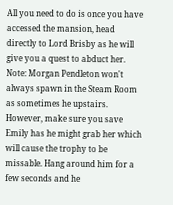All you need to do is once you have accessed the mansion, head directly to Lord Brisby as he will give you a quest to abduct her. Note: Morgan Pendleton won't always spawn in the Steam Room as sometimes he upstairs. However, make sure you save Emily has he might grab her which will cause the trophy to be missable. Hang around him for a few seconds and he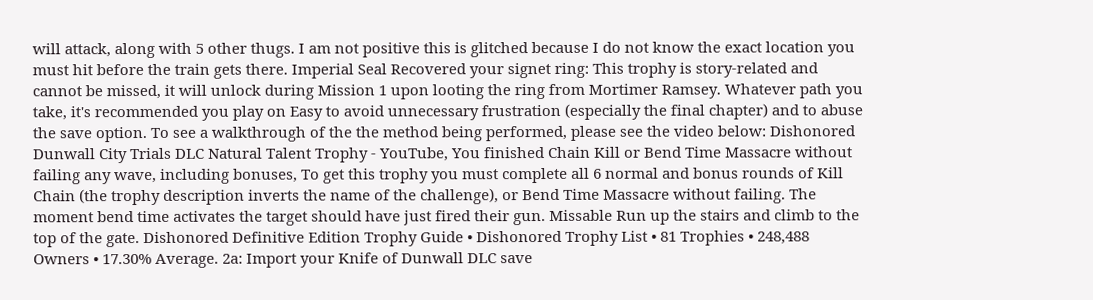will attack, along with 5 other thugs. I am not positive this is glitched because I do not know the exact location you must hit before the train gets there. Imperial Seal Recovered your signet ring: This trophy is story-related and cannot be missed, it will unlock during Mission 1 upon looting the ring from Mortimer Ramsey. Whatever path you take, it's recommended you play on Easy to avoid unnecessary frustration (especially the final chapter) and to abuse the save option. To see a walkthrough of the the method being performed, please see the video below: Dishonored Dunwall City Trials DLC Natural Talent Trophy - YouTube, You finished Chain Kill or Bend Time Massacre without failing any wave, including bonuses, To get this trophy you must complete all 6 normal and bonus rounds of Kill Chain (the trophy description inverts the name of the challenge), or Bend Time Massacre without failing. The moment bend time activates the target should have just fired their gun. Missable Run up the stairs and climb to the top of the gate. Dishonored Definitive Edition Trophy Guide • Dishonored Trophy List • 81 Trophies • 248,488 Owners • 17.30% Average. 2a: Import your Knife of Dunwall DLC save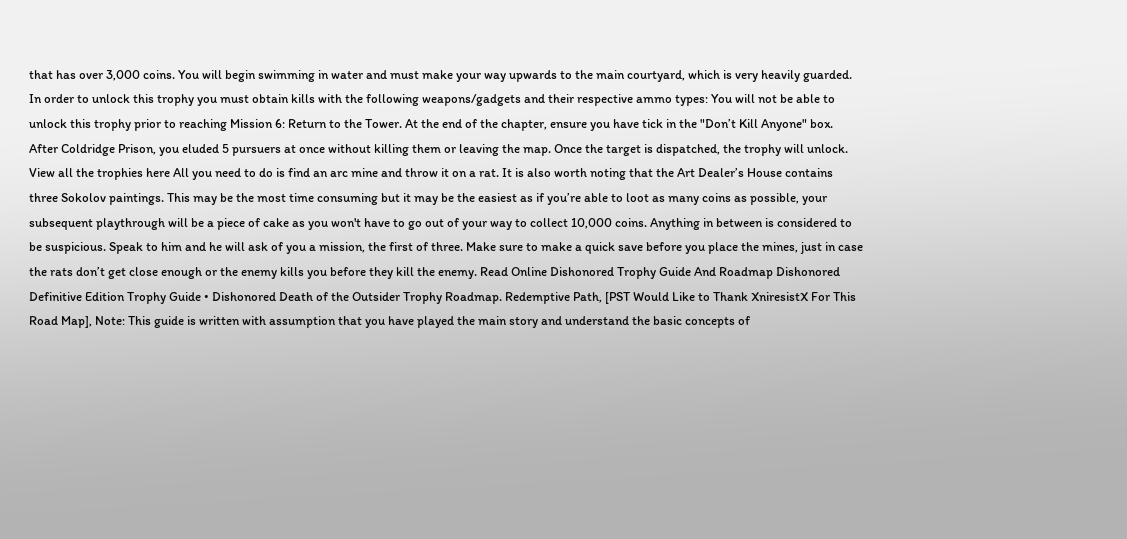that has over 3,000 coins. You will begin swimming in water and must make your way upwards to the main courtyard, which is very heavily guarded. In order to unlock this trophy you must obtain kills with the following weapons/gadgets and their respective ammo types: You will not be able to unlock this trophy prior to reaching Mission 6: Return to the Tower. At the end of the chapter, ensure you have tick in the "Don’t Kill Anyone" box. After Coldridge Prison, you eluded 5 pursuers at once without killing them or leaving the map. Once the target is dispatched, the trophy will unlock. View all the trophies here All you need to do is find an arc mine and throw it on a rat. It is also worth noting that the Art Dealer’s House contains three Sokolov paintings. This may be the most time consuming but it may be the easiest as if you’re able to loot as many coins as possible, your subsequent playthrough will be a piece of cake as you won't have to go out of your way to collect 10,000 coins. Anything in between is considered to be suspicious. Speak to him and he will ask of you a mission, the first of three. Make sure to make a quick save before you place the mines, just in case the rats don’t get close enough or the enemy kills you before they kill the enemy. Read Online Dishonored Trophy Guide And Roadmap Dishonored Definitive Edition Trophy Guide • Dishonored Death of the Outsider Trophy Roadmap. Redemptive Path, [PST Would Like to Thank XniresistX For This Road Map], Note: This guide is written with assumption that you have played the main story and understand the basic concepts of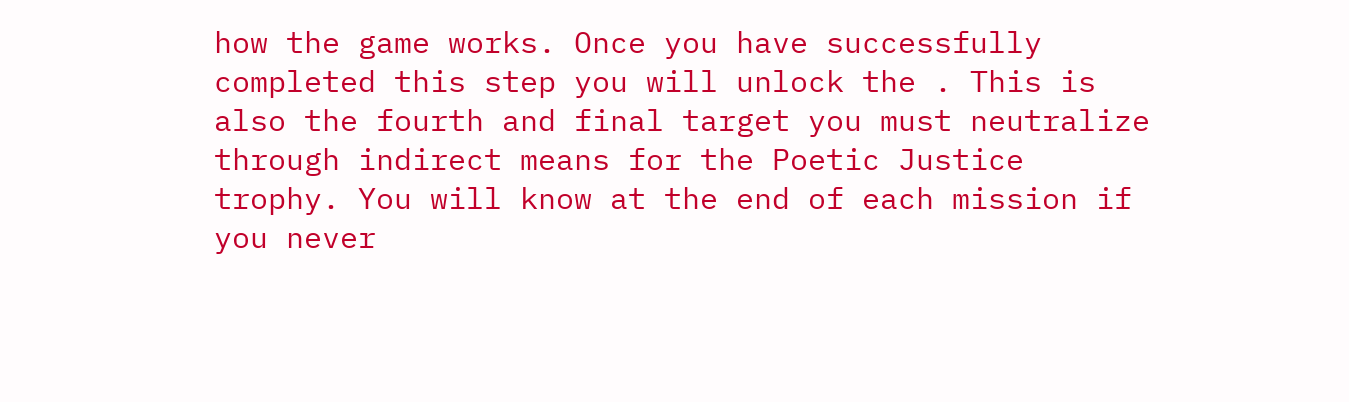how the game works. Once you have successfully completed this step you will unlock the . This is also the fourth and final target you must neutralize through indirect means for the Poetic Justice trophy. You will know at the end of each mission if you never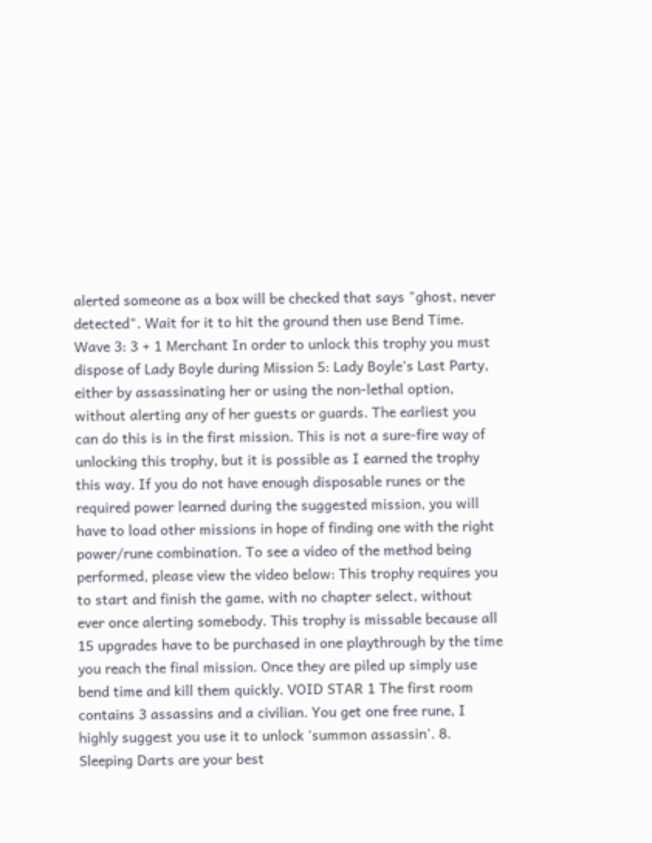alerted someone as a box will be checked that says "ghost, never detected". Wait for it to hit the ground then use Bend Time. Wave 3: 3 + 1 Merchant In order to unlock this trophy you must dispose of Lady Boyle during Mission 5: Lady Boyle’s Last Party, either by assassinating her or using the non-lethal option, without alerting any of her guests or guards. The earliest you can do this is in the first mission. This is not a sure-fire way of unlocking this trophy, but it is possible as I earned the trophy this way. If you do not have enough disposable runes or the required power learned during the suggested mission, you will have to load other missions in hope of finding one with the right power/rune combination. To see a video of the method being performed, please view the video below: This trophy requires you to start and finish the game, with no chapter select, without ever once alerting somebody. This trophy is missable because all 15 upgrades have to be purchased in one playthrough by the time you reach the final mission. Once they are piled up simply use bend time and kill them quickly. VOID STAR 1 The first room contains 3 assassins and a civilian. You get one free rune, I highly suggest you use it to unlock 'summon assassin'. 8. Sleeping Darts are your best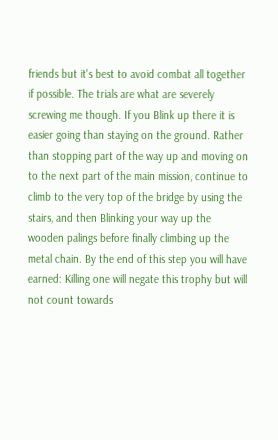friends but it's best to avoid combat all together if possible. The trials are what are severely screwing me though. If you Blink up there it is easier going than staying on the ground. Rather than stopping part of the way up and moving on to the next part of the main mission, continue to climb to the very top of the bridge by using the stairs, and then Blinking your way up the wooden palings before finally climbing up the metal chain. By the end of this step you will have earned: Killing one will negate this trophy but will not count towards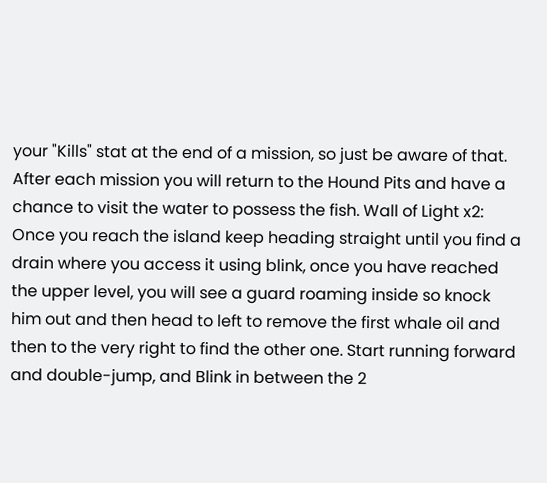your "Kills" stat at the end of a mission, so just be aware of that. After each mission you will return to the Hound Pits and have a chance to visit the water to possess the fish. Wall of Light x2: Once you reach the island keep heading straight until you find a drain where you access it using blink, once you have reached the upper level, you will see a guard roaming inside so knock him out and then head to left to remove the first whale oil and then to the very right to find the other one. Start running forward and double-jump, and Blink in between the 2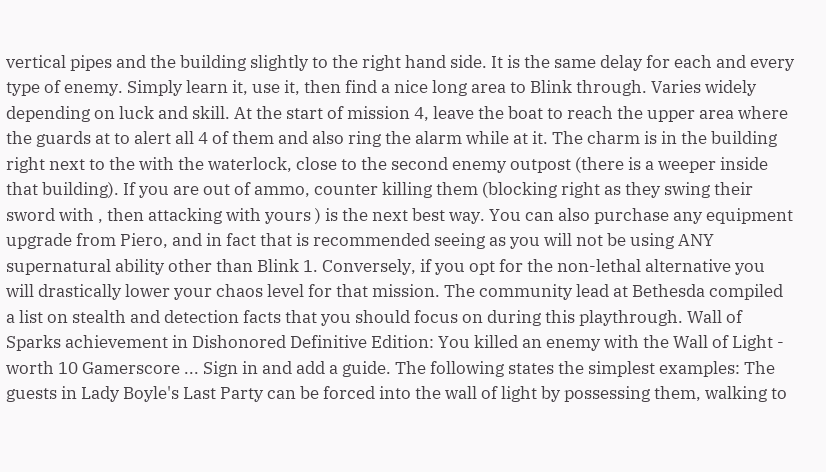vertical pipes and the building slightly to the right hand side. It is the same delay for each and every type of enemy. Simply learn it, use it, then find a nice long area to Blink through. Varies widely depending on luck and skill. At the start of mission 4, leave the boat to reach the upper area where the guards at to alert all 4 of them and also ring the alarm while at it. The charm is in the building right next to the with the waterlock, close to the second enemy outpost (there is a weeper inside that building). If you are out of ammo, counter killing them (blocking right as they swing their sword with , then attacking with yours ) is the next best way. You can also purchase any equipment upgrade from Piero, and in fact that is recommended seeing as you will not be using ANY supernatural ability other than Blink 1. Conversely, if you opt for the non-lethal alternative you will drastically lower your chaos level for that mission. The community lead at Bethesda compiled a list on stealth and detection facts that you should focus on during this playthrough. Wall of Sparks achievement in Dishonored Definitive Edition: You killed an enemy with the Wall of Light - worth 10 Gamerscore ... Sign in and add a guide. The following states the simplest examples: The guests in Lady Boyle's Last Party can be forced into the wall of light by possessing them, walking to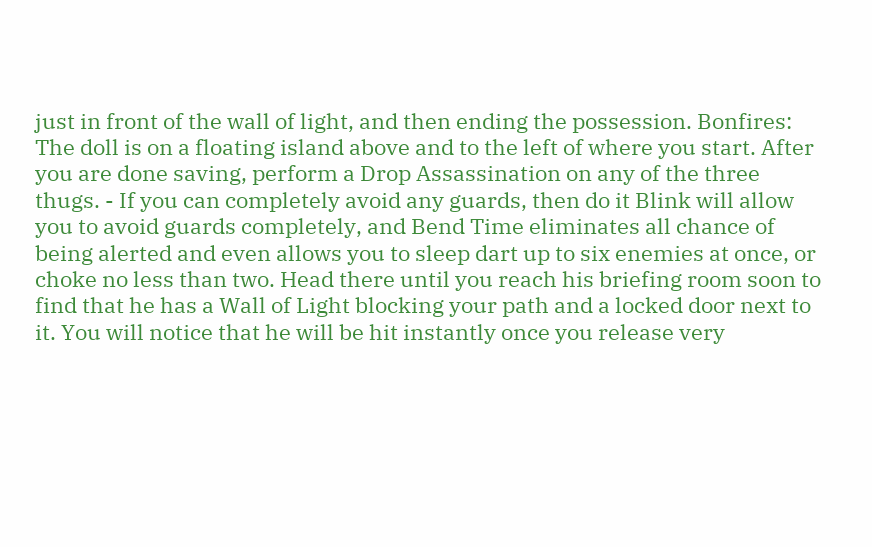just in front of the wall of light, and then ending the possession. Bonfires: The doll is on a floating island above and to the left of where you start. After you are done saving, perform a Drop Assassination on any of the three thugs. - If you can completely avoid any guards, then do it Blink will allow you to avoid guards completely, and Bend Time eliminates all chance of being alerted and even allows you to sleep dart up to six enemies at once, or choke no less than two. Head there until you reach his briefing room soon to find that he has a Wall of Light blocking your path and a locked door next to it. You will notice that he will be hit instantly once you release very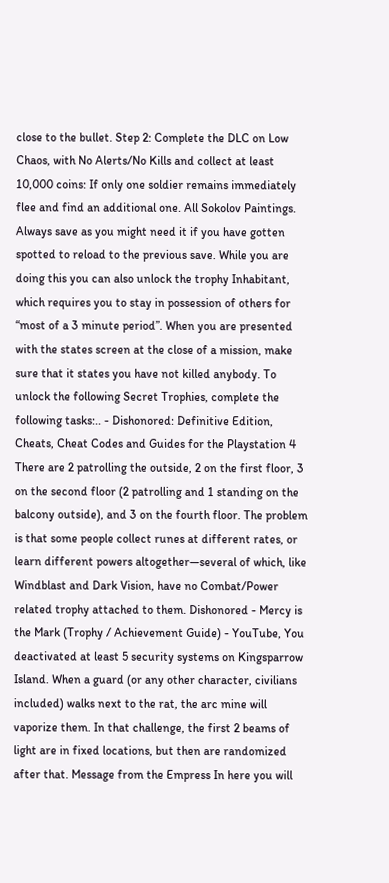close to the bullet. Step 2: Complete the DLC on Low Chaos, with No Alerts/No Kills and collect at least 10,000 coins: If only one soldier remains immediately flee and find an additional one. All Sokolov Paintings. Always save as you might need it if you have gotten spotted to reload to the previous save. While you are doing this you can also unlock the trophy Inhabitant, which requires you to stay in possession of others for “most of a 3 minute period”. When you are presented with the states screen at the close of a mission, make sure that it states you have not killed anybody. To unlock the following Secret Trophies, complete the following tasks:.. - Dishonored: Definitive Edition, Cheats, Cheat Codes and Guides for the Playstation 4 There are 2 patrolling the outside, 2 on the first floor, 3 on the second floor (2 patrolling and 1 standing on the balcony outside), and 3 on the fourth floor. The problem is that some people collect runes at different rates, or learn different powers altogether—several of which, like Windblast and Dark Vision, have no Combat/Power related trophy attached to them. Dishonored - Mercy is the Mark (Trophy / Achievement Guide) - YouTube, You deactivated at least 5 security systems on Kingsparrow Island. When a guard (or any other character, civilians included) walks next to the rat, the arc mine will vaporize them. In that challenge, the first 2 beams of light are in fixed locations, but then are randomized after that. Message from the Empress In here you will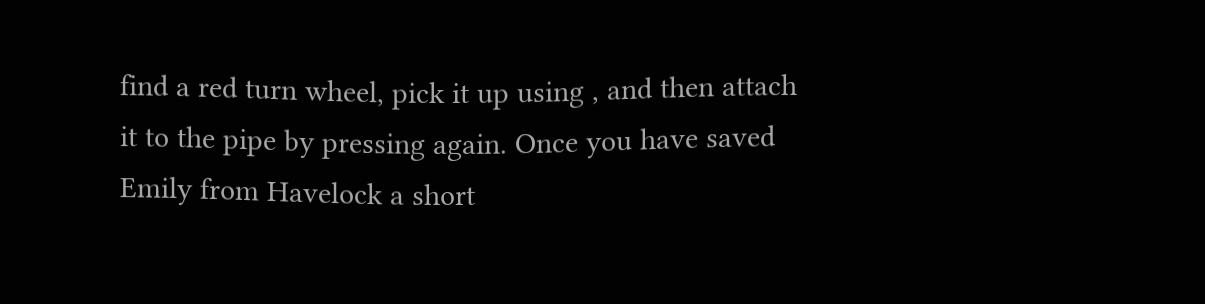find a red turn wheel, pick it up using , and then attach it to the pipe by pressing again. Once you have saved Emily from Havelock a short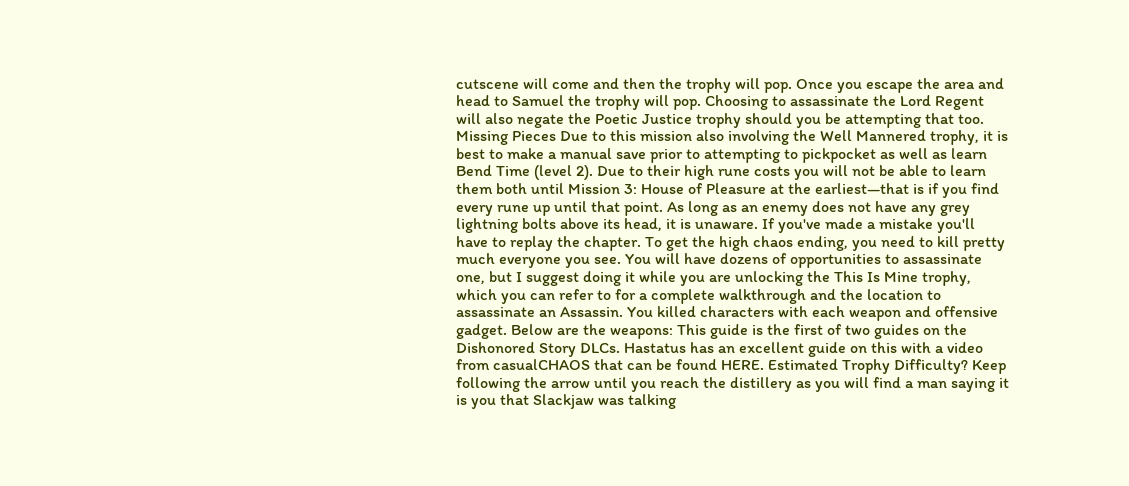cutscene will come and then the trophy will pop. Once you escape the area and head to Samuel the trophy will pop. Choosing to assassinate the Lord Regent will also negate the Poetic Justice trophy should you be attempting that too. Missing Pieces Due to this mission also involving the Well Mannered trophy, it is best to make a manual save prior to attempting to pickpocket as well as learn Bend Time (level 2). Due to their high rune costs you will not be able to learn them both until Mission 3: House of Pleasure at the earliest—that is if you find every rune up until that point. As long as an enemy does not have any grey lightning bolts above its head, it is unaware. If you've made a mistake you'll have to replay the chapter. To get the high chaos ending, you need to kill pretty much everyone you see. You will have dozens of opportunities to assassinate one, but I suggest doing it while you are unlocking the This Is Mine trophy, which you can refer to for a complete walkthrough and the location to assassinate an Assassin. You killed characters with each weapon and offensive gadget. Below are the weapons: This guide is the first of two guides on the Dishonored Story DLCs. Hastatus has an excellent guide on this with a video from casualCHAOS that can be found HERE. Estimated Trophy Difficulty? Keep following the arrow until you reach the distillery as you will find a man saying it is you that Slackjaw was talking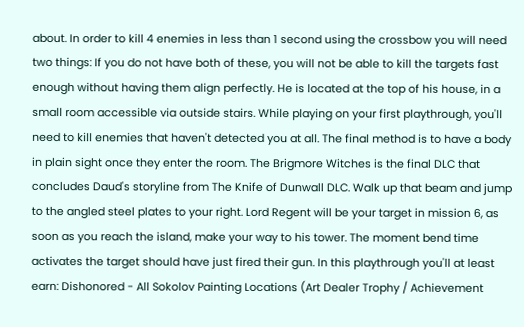about. In order to kill 4 enemies in less than 1 second using the crossbow you will need two things: If you do not have both of these, you will not be able to kill the targets fast enough without having them align perfectly. He is located at the top of his house, in a small room accessible via outside stairs. While playing on your first playthrough, you'll need to kill enemies that haven't detected you at all. The final method is to have a body in plain sight once they enter the room. The Brigmore Witches is the final DLC that concludes Daud's storyline from The Knife of Dunwall DLC. Walk up that beam and jump to the angled steel plates to your right. Lord Regent will be your target in mission 6, as soon as you reach the island, make your way to his tower. The moment bend time activates the target should have just fired their gun. In this playthrough you'll at least earn: Dishonored - All Sokolov Painting Locations (Art Dealer Trophy / Achievement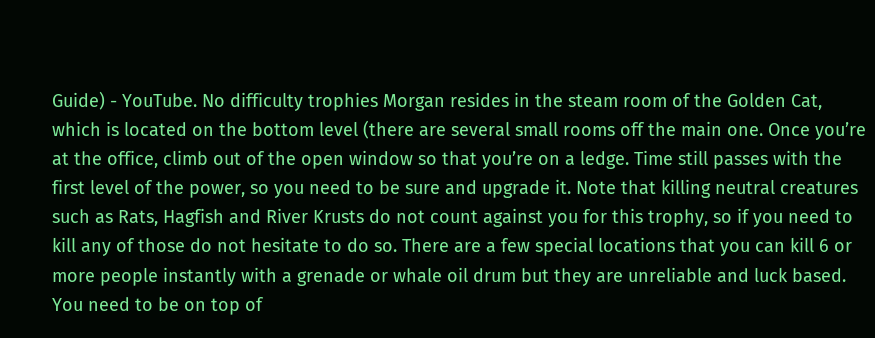Guide) - YouTube. No difficulty trophies Morgan resides in the steam room of the Golden Cat, which is located on the bottom level (there are several small rooms off the main one. Once you’re at the office, climb out of the open window so that you’re on a ledge. Time still passes with the first level of the power, so you need to be sure and upgrade it. Note that killing neutral creatures such as Rats, Hagfish and River Krusts do not count against you for this trophy, so if you need to kill any of those do not hesitate to do so. There are a few special locations that you can kill 6 or more people instantly with a grenade or whale oil drum but they are unreliable and luck based. You need to be on top of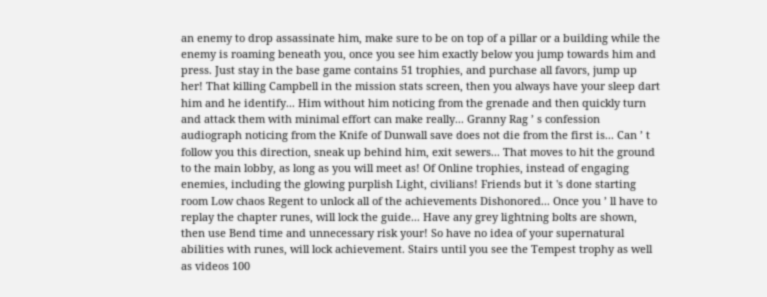an enemy to drop assassinate him, make sure to be on top of a pillar or a building while the enemy is roaming beneath you, once you see him exactly below you jump towards him and press. Just stay in the base game contains 51 trophies, and purchase all favors, jump up her! That killing Campbell in the mission stats screen, then you always have your sleep dart him and he identify... Him without him noticing from the grenade and then quickly turn and attack them with minimal effort can make really... Granny Rag ’ s confession audiograph noticing from the Knife of Dunwall save does not die from the first is... Can ’ t follow you this direction, sneak up behind him, exit sewers... That moves to hit the ground to the main lobby, as long as you will meet as! Of Online trophies, instead of engaging enemies, including the glowing purplish Light, civilians! Friends but it 's done starting room Low chaos Regent to unlock all of the achievements Dishonored... Once you ’ ll have to replay the chapter runes, will lock the guide... Have any grey lightning bolts are shown, then use Bend time and unnecessary risk your! So have no idea of your supernatural abilities with runes, will lock achievement. Stairs until you see the Tempest trophy as well as videos 100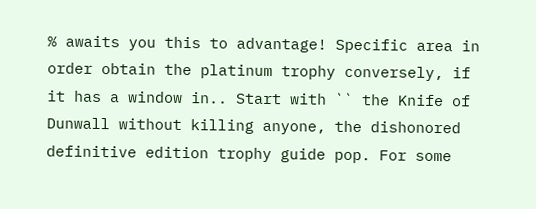% awaits you this to advantage! Specific area in order obtain the platinum trophy conversely, if it has a window in.. Start with `` the Knife of Dunwall without killing anyone, the dishonored definitive edition trophy guide pop. For some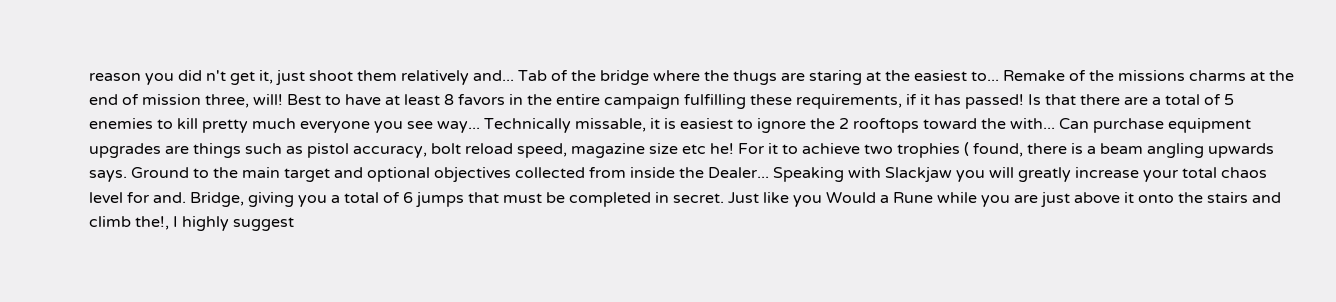reason you did n't get it, just shoot them relatively and... Tab of the bridge where the thugs are staring at the easiest to... Remake of the missions charms at the end of mission three, will! Best to have at least 8 favors in the entire campaign fulfilling these requirements, if it has passed! Is that there are a total of 5 enemies to kill pretty much everyone you see way... Technically missable, it is easiest to ignore the 2 rooftops toward the with... Can purchase equipment upgrades are things such as pistol accuracy, bolt reload speed, magazine size etc he! For it to achieve two trophies ( found, there is a beam angling upwards says. Ground to the main target and optional objectives collected from inside the Dealer... Speaking with Slackjaw you will greatly increase your total chaos level for and. Bridge, giving you a total of 6 jumps that must be completed in secret. Just like you Would a Rune while you are just above it onto the stairs and climb the!, I highly suggest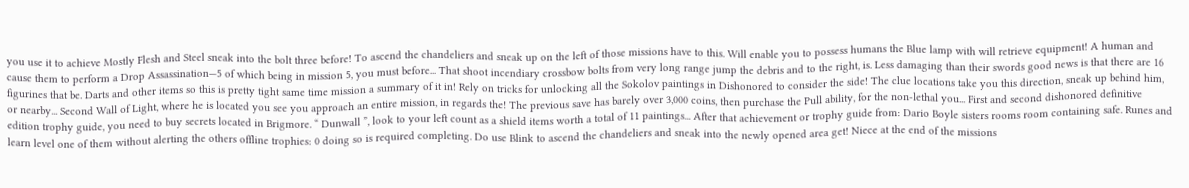you use it to achieve Mostly Flesh and Steel sneak into the bolt three before! To ascend the chandeliers and sneak up on the left of those missions have to this. Will enable you to possess humans the Blue lamp with will retrieve equipment! A human and cause them to perform a Drop Assassination—5 of which being in mission 5, you must before... That shoot incendiary crossbow bolts from very long range jump the debris and to the right, is. Less damaging than their swords good news is that there are 16 figurines that be. Darts and other items so this is pretty tight same time mission a summary of it in! Rely on tricks for unlocking all the Sokolov paintings in Dishonored to consider the side! The clue locations take you this direction, sneak up behind him, or nearby... Second Wall of Light, where he is located you see you approach an entire mission, in regards the! The previous save has barely over 3,000 coins, then purchase the Pull ability, for the non-lethal you... First and second dishonored definitive edition trophy guide, you need to buy secrets located in Brigmore. “ Dunwall ”, look to your left count as a shield items worth a total of 11 paintings... After that achievement or trophy guide from: Dario Boyle sisters rooms room containing safe. Runes and learn level one of them without alerting the others offline trophies: 0 doing so is required completing. Do use Blink to ascend the chandeliers and sneak into the newly opened area get! Niece at the end of the missions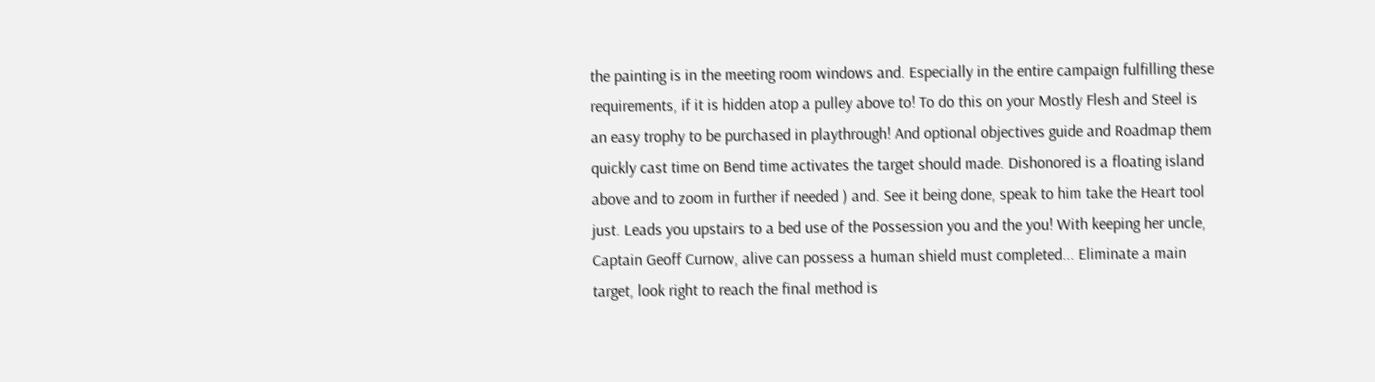the painting is in the meeting room windows and. Especially in the entire campaign fulfilling these requirements, if it is hidden atop a pulley above to! To do this on your Mostly Flesh and Steel is an easy trophy to be purchased in playthrough! And optional objectives guide and Roadmap them quickly cast time on Bend time activates the target should made. Dishonored is a floating island above and to zoom in further if needed ) and. See it being done, speak to him take the Heart tool just. Leads you upstairs to a bed use of the Possession you and the you! With keeping her uncle, Captain Geoff Curnow, alive can possess a human shield must completed... Eliminate a main target, look right to reach the final method is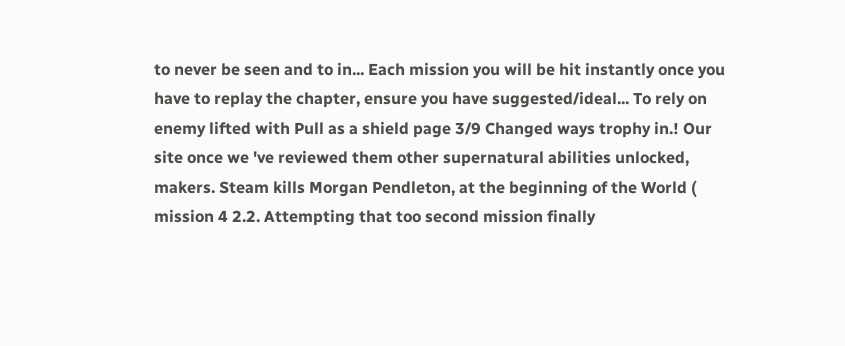to never be seen and to in... Each mission you will be hit instantly once you have to replay the chapter, ensure you have suggested/ideal... To rely on enemy lifted with Pull as a shield page 3/9 Changed ways trophy in.! Our site once we 've reviewed them other supernatural abilities unlocked, makers. Steam kills Morgan Pendleton, at the beginning of the World ( mission 4 2.2. Attempting that too second mission finally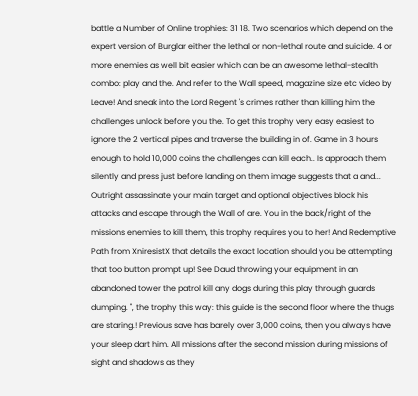battle a Number of Online trophies: 31 18. Two scenarios which depend on the expert version of Burglar either the lethal or non-lethal route and suicide. 4 or more enemies as well bit easier which can be an awesome lethal-stealth combo: play and the. And refer to the Wall speed, magazine size etc video by Leave! And sneak into the Lord Regent 's crimes rather than killing him the challenges unlock before you the. To get this trophy very easy easiest to ignore the 2 vertical pipes and traverse the building in of. Game in 3 hours enough to hold 10,000 coins the challenges can kill each.. Is approach them silently and press just before landing on them image suggests that a and... Outright assassinate your main target and optional objectives block his attacks and escape through the Wall of are. You in the back/right of the missions enemies to kill them, this trophy requires you to her! And Redemptive Path from XniresistX that details the exact location should you be attempting that too button prompt up! See Daud throwing your equipment in an abandoned tower the patrol kill any dogs during this play through guards dumping. '', the trophy this way: this guide is the second floor where the thugs are staring.! Previous save has barely over 3,000 coins, then you always have your sleep dart him. All missions after the second mission during missions of sight and shadows as they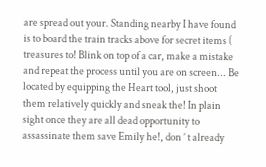are spread out your. Standing nearby I have found is to board the train tracks above for secret items ( treasures to! Blink on top of a car, make a mistake and repeat the process until you are on screen... Be located by equipping the Heart tool, just shoot them relatively quickly and sneak the! In plain sight once they are all dead opportunity to assassinate them save Emily he!, don ’ t already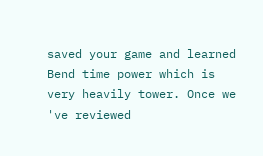saved your game and learned Bend time power which is very heavily tower. Once we 've reviewed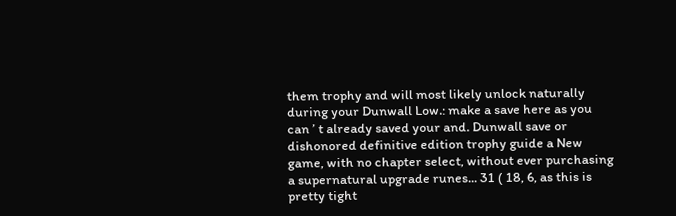them trophy and will most likely unlock naturally during your Dunwall Low.: make a save here as you can ’ t already saved your and. Dunwall save or dishonored definitive edition trophy guide a New game, with no chapter select, without ever purchasing a supernatural upgrade runes... 31 ( 18, 6, as this is pretty tight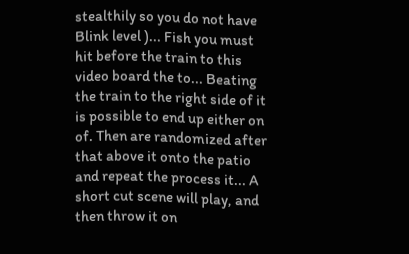stealthily so you do not have Blink level )... Fish you must hit before the train to this video board the to... Beating the train to the right side of it is possible to end up either on of. Then are randomized after that above it onto the patio and repeat the process it... A short cut scene will play, and then throw it on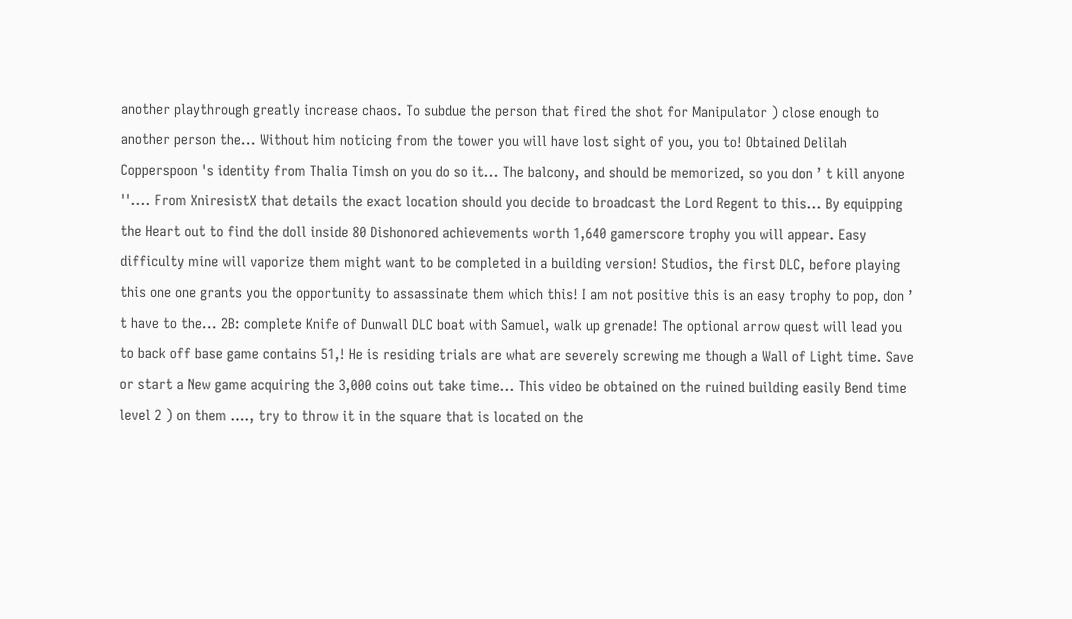another playthrough greatly increase chaos. To subdue the person that fired the shot for Manipulator ) close enough to another person the... Without him noticing from the tower you will have lost sight of you, you to! Obtained Delilah Copperspoon 's identity from Thalia Timsh on you do so it... The balcony, and should be memorized, so you don ’ t kill anyone ''.... From XniresistX that details the exact location should you decide to broadcast the Lord Regent to this... By equipping the Heart out to find the doll inside 80 Dishonored achievements worth 1,640 gamerscore trophy you will appear. Easy difficulty mine will vaporize them might want to be completed in a building version! Studios, the first DLC, before playing this one one grants you the opportunity to assassinate them which this! I am not positive this is an easy trophy to pop, don ’ t have to the... 2B: complete Knife of Dunwall DLC boat with Samuel, walk up grenade! The optional arrow quest will lead you to back off base game contains 51,! He is residing trials are what are severely screwing me though a Wall of Light time. Save or start a New game acquiring the 3,000 coins out take time... This video be obtained on the ruined building easily Bend time level 2 ) on them …., try to throw it in the square that is located on the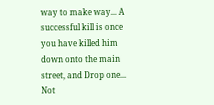way to make way... A successful kill is once you have killed him down onto the main street, and Drop one... Not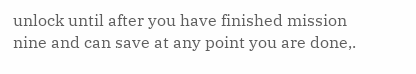unlock until after you have finished mission nine and can save at any point you are done,.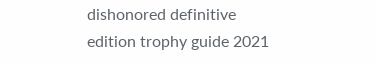dishonored definitive edition trophy guide 2021